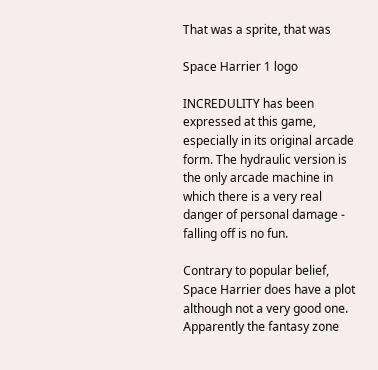That was a sprite, that was

Space Harrier 1 logo

INCREDULITY has been expressed at this game, especially in its original arcade form. The hydraulic version is the only arcade machine in which there is a very real danger of personal damage - falling off is no fun.

Contrary to popular belief, Space Harrier does have a plot although not a very good one. Apparently the fantasy zone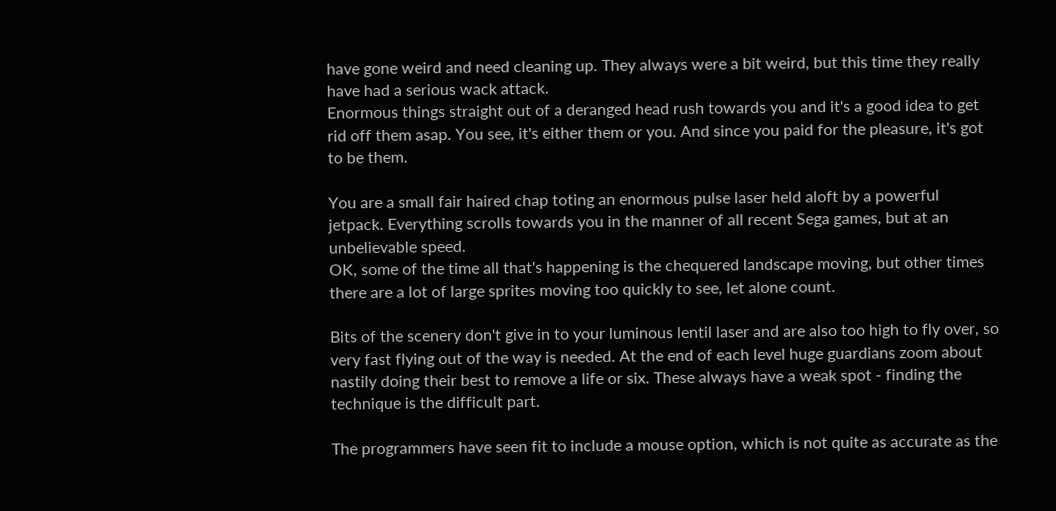have gone weird and need cleaning up. They always were a bit weird, but this time they really have had a serious wack attack.
Enormous things straight out of a deranged head rush towards you and it's a good idea to get rid off them asap. You see, it's either them or you. And since you paid for the pleasure, it's got to be them.

You are a small fair haired chap toting an enormous pulse laser held aloft by a powerful jetpack. Everything scrolls towards you in the manner of all recent Sega games, but at an unbelievable speed.
OK, some of the time all that's happening is the chequered landscape moving, but other times there are a lot of large sprites moving too quickly to see, let alone count.

Bits of the scenery don't give in to your luminous lentil laser and are also too high to fly over, so very fast flying out of the way is needed. At the end of each level huge guardians zoom about nastily doing their best to remove a life or six. These always have a weak spot - finding the technique is the difficult part.

The programmers have seen fit to include a mouse option, which is not quite as accurate as the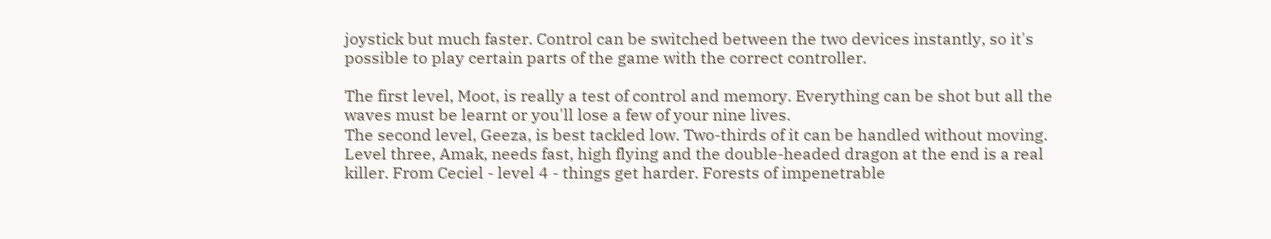joystick but much faster. Control can be switched between the two devices instantly, so it's possible to play certain parts of the game with the correct controller.

The first level, Moot, is really a test of control and memory. Everything can be shot but all the waves must be learnt or you'll lose a few of your nine lives.
The second level, Geeza, is best tackled low. Two-thirds of it can be handled without moving. Level three, Amak, needs fast, high flying and the double-headed dragon at the end is a real killer. From Ceciel - level 4 - things get harder. Forests of impenetrable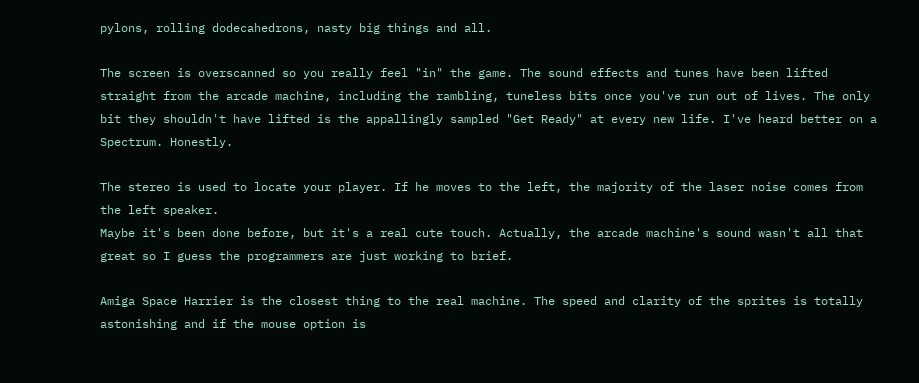pylons, rolling dodecahedrons, nasty big things and all.

The screen is overscanned so you really feel "in" the game. The sound effects and tunes have been lifted straight from the arcade machine, including the rambling, tuneless bits once you've run out of lives. The only bit they shouldn't have lifted is the appallingly sampled "Get Ready" at every new life. I've heard better on a Spectrum. Honestly.

The stereo is used to locate your player. If he moves to the left, the majority of the laser noise comes from the left speaker.
Maybe it's been done before, but it's a real cute touch. Actually, the arcade machine's sound wasn't all that great so I guess the programmers are just working to brief.

Amiga Space Harrier is the closest thing to the real machine. The speed and clarity of the sprites is totally astonishing and if the mouse option is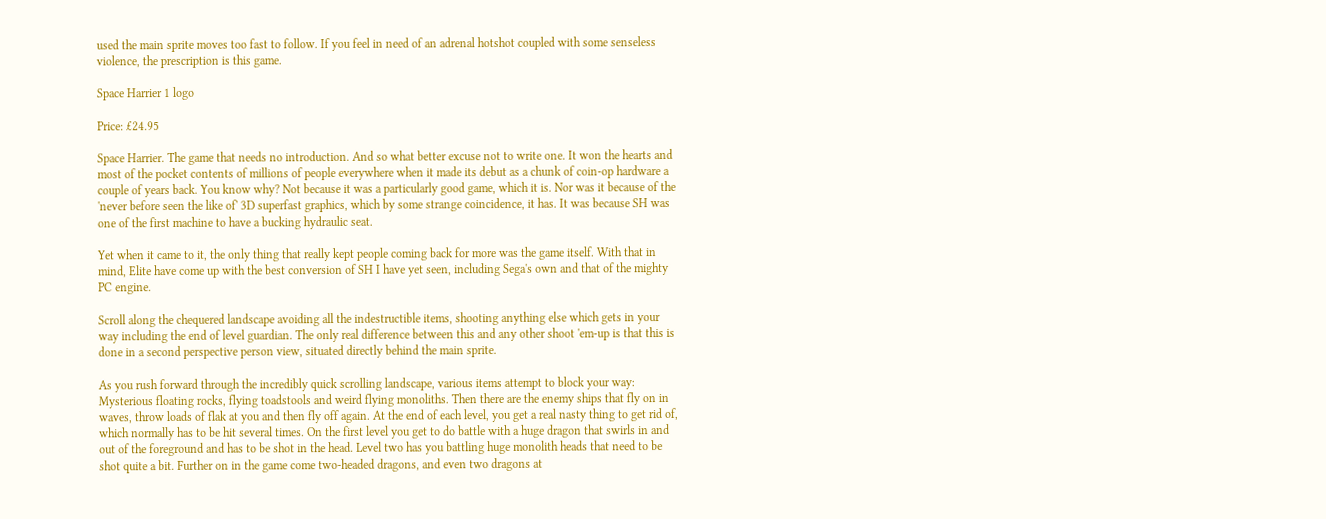used the main sprite moves too fast to follow. If you feel in need of an adrenal hotshot coupled with some senseless violence, the prescription is this game.

Space Harrier 1 logo

Price: £24.95

Space Harrier. The game that needs no introduction. And so what better excuse not to write one. It won the hearts and most of the pocket contents of millions of people everywhere when it made its debut as a chunk of coin-op hardware a couple of years back. You know why? Not because it was a particularly good game, which it is. Nor was it because of the 'never before seen the like of' 3D superfast graphics, which by some strange coincidence, it has. It was because SH was one of the first machine to have a bucking hydraulic seat.

Yet when it came to it, the only thing that really kept people coming back for more was the game itself. With that in mind, Elite have come up with the best conversion of SH I have yet seen, including Sega's own and that of the mighty PC engine.

Scroll along the chequered landscape avoiding all the indestructible items, shooting anything else which gets in your way including the end of level guardian. The only real difference between this and any other shoot 'em-up is that this is done in a second perspective person view, situated directly behind the main sprite.

As you rush forward through the incredibly quick scrolling landscape, various items attempt to block your way: Mysterious floating rocks, flying toadstools and weird flying monoliths. Then there are the enemy ships that fly on in waves, throw loads of flak at you and then fly off again. At the end of each level, you get a real nasty thing to get rid of, which normally has to be hit several times. On the first level you get to do battle with a huge dragon that swirls in and out of the foreground and has to be shot in the head. Level two has you battling huge monolith heads that need to be shot quite a bit. Further on in the game come two-headed dragons, and even two dragons at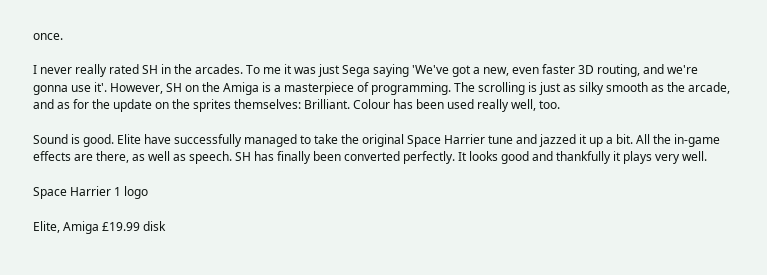once.

I never really rated SH in the arcades. To me it was just Sega saying 'We've got a new, even faster 3D routing, and we're gonna use it'. However, SH on the Amiga is a masterpiece of programming. The scrolling is just as silky smooth as the arcade, and as for the update on the sprites themselves: Brilliant. Colour has been used really well, too.

Sound is good. Elite have successfully managed to take the original Space Harrier tune and jazzed it up a bit. All the in-game effects are there, as well as speech. SH has finally been converted perfectly. It looks good and thankfully it plays very well.

Space Harrier 1 logo

Elite, Amiga £19.99 disk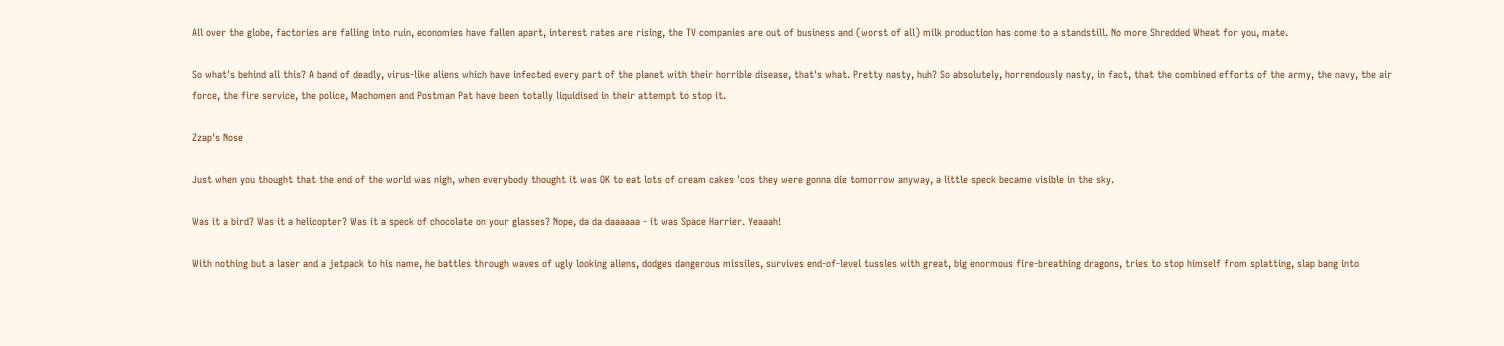All over the globe, factories are falling into ruin, economies have fallen apart, interest rates are rising, the TV companies are out of business and (worst of all) milk production has come to a standstill. No more Shredded Wheat for you, mate.

So what's behind all this? A band of deadly, virus-like aliens which have infected every part of the planet with their horrible disease, that's what. Pretty nasty, huh? So absolutely, horrendously nasty, in fact, that the combined efforts of the army, the navy, the air force, the fire service, the police, Machomen and Postman Pat have been totally liquidised in their attempt to stop it.

Zzap's Nose

Just when you thought that the end of the world was nigh, when everybody thought it was OK to eat lots of cream cakes 'cos they were gonna die tomorrow anyway, a little speck became visible in the sky.

Was it a bird? Was it a helicopter? Was it a speck of chocolate on your glasses? Nope, da da daaaaaa - it was Space Harrier. Yeaaah!

With nothing but a laser and a jetpack to his name, he battles through waves of ugly looking aliens, dodges dangerous missiles, survives end-of-level tussles with great, big enormous fire-breathing dragons, tries to stop himself from splatting, slap bang into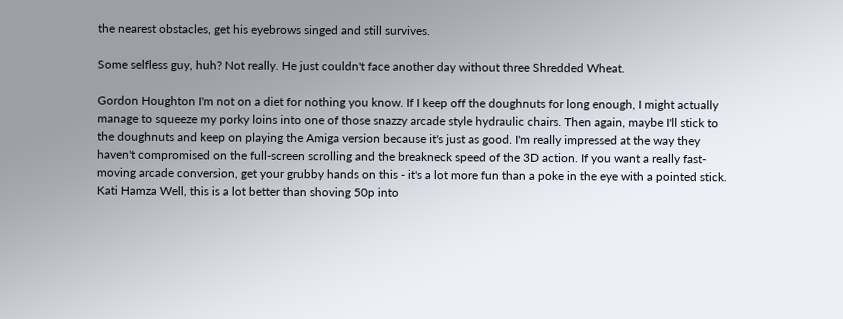the nearest obstacles, get his eyebrows singed and still survives.

Some selfless guy, huh? Not really. He just couldn't face another day without three Shredded Wheat.

Gordon Houghton I'm not on a diet for nothing you know. If I keep off the doughnuts for long enough, I might actually manage to squeeze my porky loins into one of those snazzy arcade style hydraulic chairs. Then again, maybe I'll stick to the doughnuts and keep on playing the Amiga version because it's just as good. I'm really impressed at the way they haven't compromised on the full-screen scrolling and the breakneck speed of the 3D action. If you want a really fast-moving arcade conversion, get your grubby hands on this - it's a lot more fun than a poke in the eye with a pointed stick.
Kati Hamza Well, this is a lot better than shoving 50p into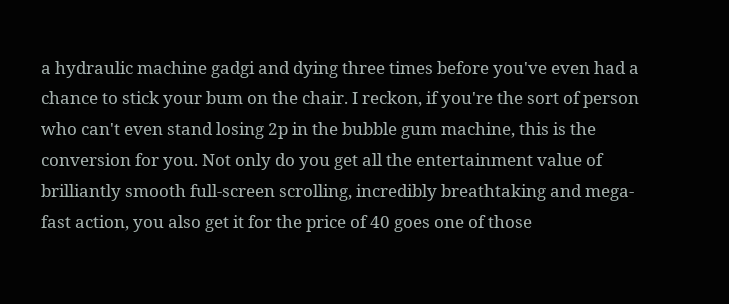a hydraulic machine gadgi and dying three times before you've even had a chance to stick your bum on the chair. I reckon, if you're the sort of person who can't even stand losing 2p in the bubble gum machine, this is the conversion for you. Not only do you get all the entertainment value of brilliantly smooth full-screen scrolling, incredibly breathtaking and mega-fast action, you also get it for the price of 40 goes one of those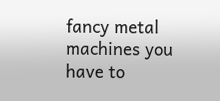fancy metal machines you have to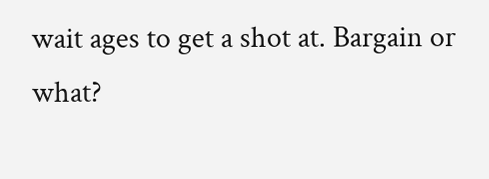wait ages to get a shot at. Bargain or what?